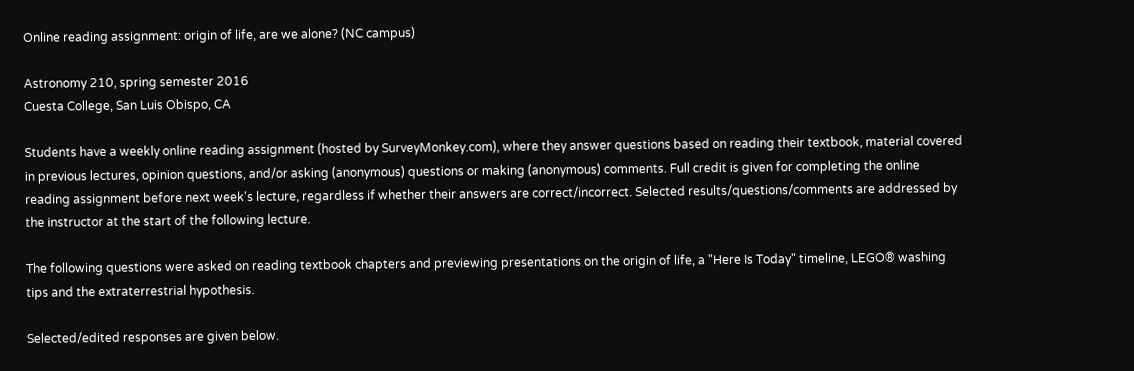Online reading assignment: origin of life, are we alone? (NC campus)

Astronomy 210, spring semester 2016
Cuesta College, San Luis Obispo, CA

Students have a weekly online reading assignment (hosted by SurveyMonkey.com), where they answer questions based on reading their textbook, material covered in previous lectures, opinion questions, and/or asking (anonymous) questions or making (anonymous) comments. Full credit is given for completing the online reading assignment before next week's lecture, regardless if whether their answers are correct/incorrect. Selected results/questions/comments are addressed by the instructor at the start of the following lecture.

The following questions were asked on reading textbook chapters and previewing presentations on the origin of life, a "Here Is Today" timeline, LEGO® washing tips and the extraterrestrial hypothesis.

Selected/edited responses are given below.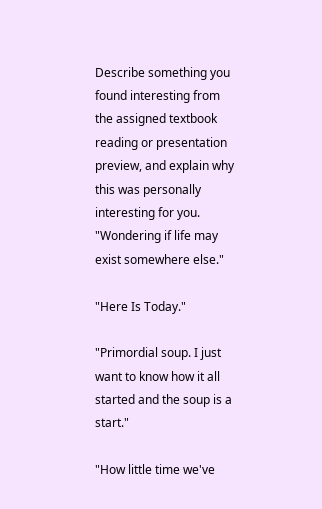Describe something you found interesting from the assigned textbook reading or presentation preview, and explain why this was personally interesting for you.
"Wondering if life may exist somewhere else."

"Here Is Today."

"Primordial soup. I just want to know how it all started and the soup is a start."

"How little time we've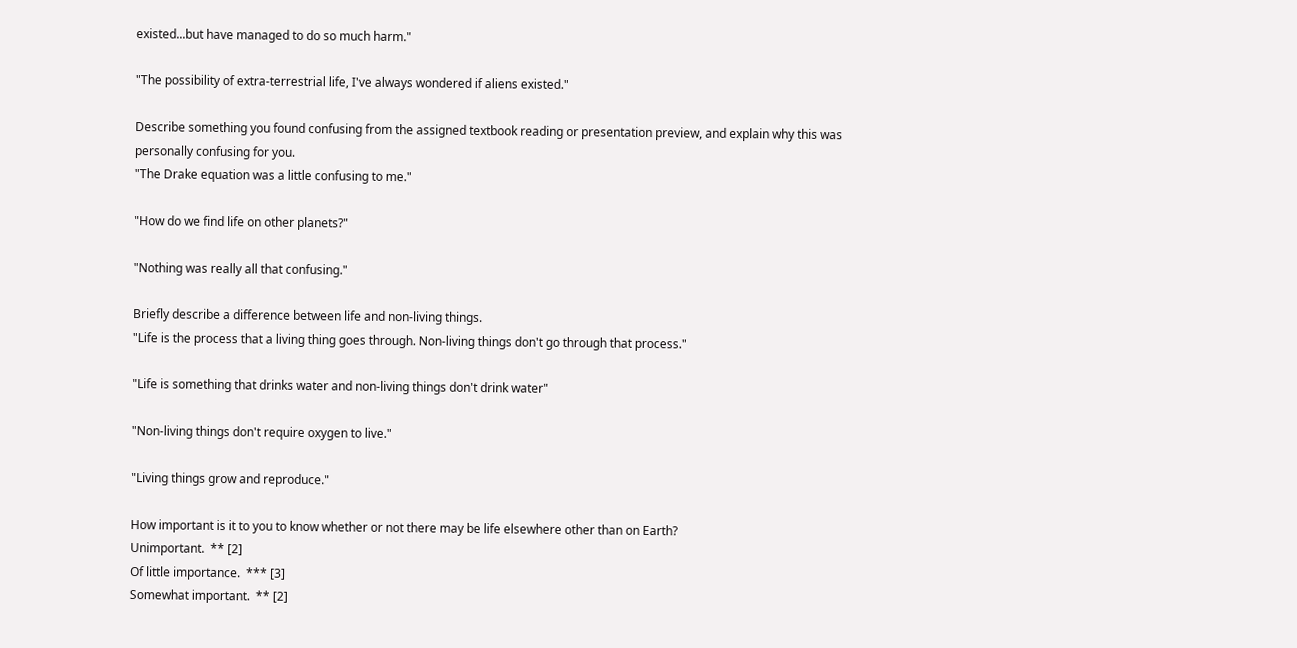existed...but have managed to do so much harm."

"The possibility of extra-terrestrial life, I've always wondered if aliens existed."

Describe something you found confusing from the assigned textbook reading or presentation preview, and explain why this was personally confusing for you.
"The Drake equation was a little confusing to me."

"How do we find life on other planets?"

"Nothing was really all that confusing."

Briefly describe a difference between life and non-living things.
"Life is the process that a living thing goes through. Non-living things don't go through that process."

"Life is something that drinks water and non-living things don't drink water"

"Non-living things don't require oxygen to live."

"Living things grow and reproduce."

How important is it to you to know whether or not there may be life elsewhere other than on Earth?
Unimportant.  ** [2]
Of little importance.  *** [3]
Somewhat important.  ** [2]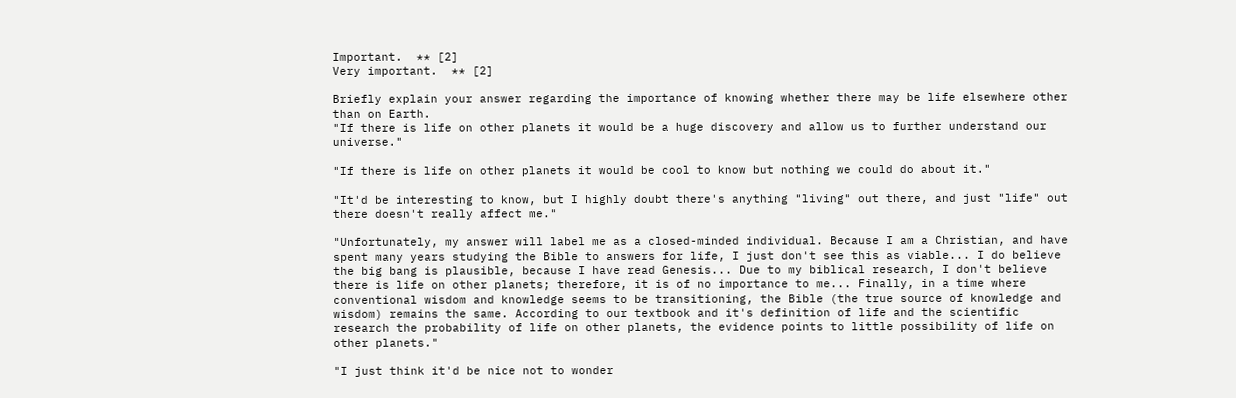Important.  ** [2]
Very important.  ** [2]

Briefly explain your answer regarding the importance of knowing whether there may be life elsewhere other than on Earth.
"If there is life on other planets it would be a huge discovery and allow us to further understand our universe."

"If there is life on other planets it would be cool to know but nothing we could do about it."

"It'd be interesting to know, but I highly doubt there's anything "living" out there, and just "life" out there doesn't really affect me."

"Unfortunately, my answer will label me as a closed-minded individual. Because I am a Christian, and have spent many years studying the Bible to answers for life, I just don't see this as viable... I do believe the big bang is plausible, because I have read Genesis... Due to my biblical research, I don't believe there is life on other planets; therefore, it is of no importance to me... Finally, in a time where conventional wisdom and knowledge seems to be transitioning, the Bible (the true source of knowledge and wisdom) remains the same. According to our textbook and it's definition of life and the scientific research the probability of life on other planets, the evidence points to little possibility of life on other planets."

"I just think it'd be nice not to wonder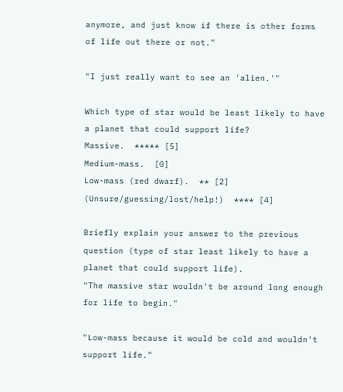anymore, and just know if there is other forms of life out there or not."

"I just really want to see an 'alien.'"

Which type of star would be least likely to have a planet that could support life?
Massive.  ***** [5]
Medium-mass.  [0]
Low-mass (red dwarf).  ** [2]
(Unsure/guessing/lost/help!)  **** [4]

Briefly explain your answer to the previous question (type of star least likely to have a planet that could support life).
"The massive star wouldn't be around long enough for life to begin."

"Low-mass because it would be cold and wouldn't support life."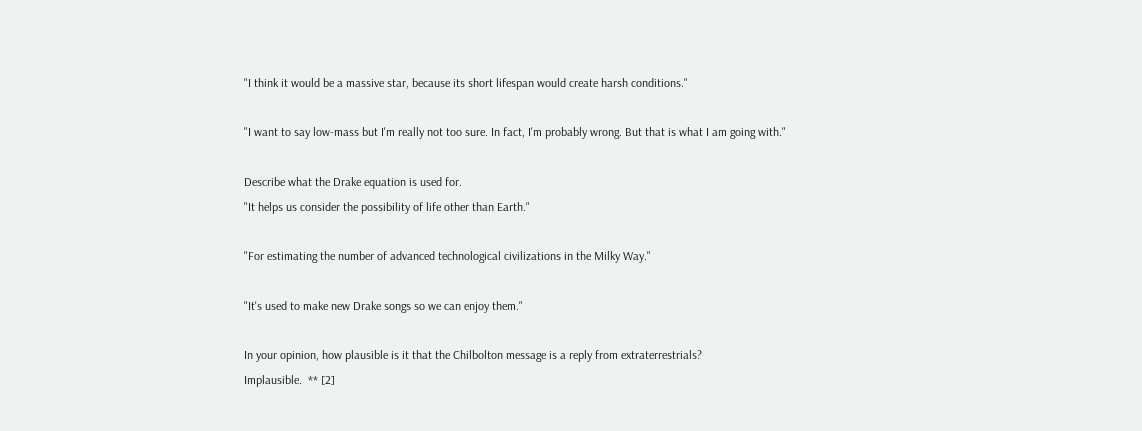"I think it would be a massive star, because its short lifespan would create harsh conditions."

"I want to say low-mass but I'm really not too sure. In fact, I'm probably wrong. But that is what I am going with."

Describe what the Drake equation is used for.
"It helps us consider the possibility of life other than Earth."

"For estimating the number of advanced technological civilizations in the Milky Way."

"It's used to make new Drake songs so we can enjoy them."

In your opinion, how plausible is it that the Chilbolton message is a reply from extraterrestrials?
Implausible.  ** [2]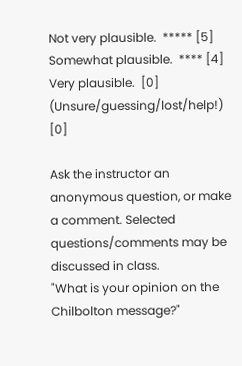Not very plausible.  ***** [5]
Somewhat plausible.  **** [4]
Very plausible.  [0]
(Unsure/guessing/lost/help!)  [0]

Ask the instructor an anonymous question, or make a comment. Selected questions/comments may be discussed in class.
"What is your opinion on the Chilbolton message?"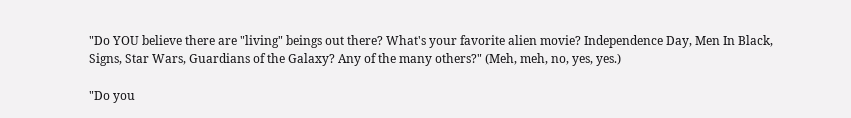"Do YOU believe there are "living" beings out there? What's your favorite alien movie? Independence Day, Men In Black, Signs, Star Wars, Guardians of the Galaxy? Any of the many others?" (Meh, meh, no, yes, yes.)

"Do you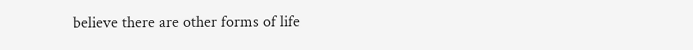believe there are other forms of life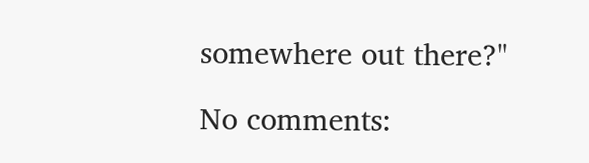somewhere out there?"

No comments: